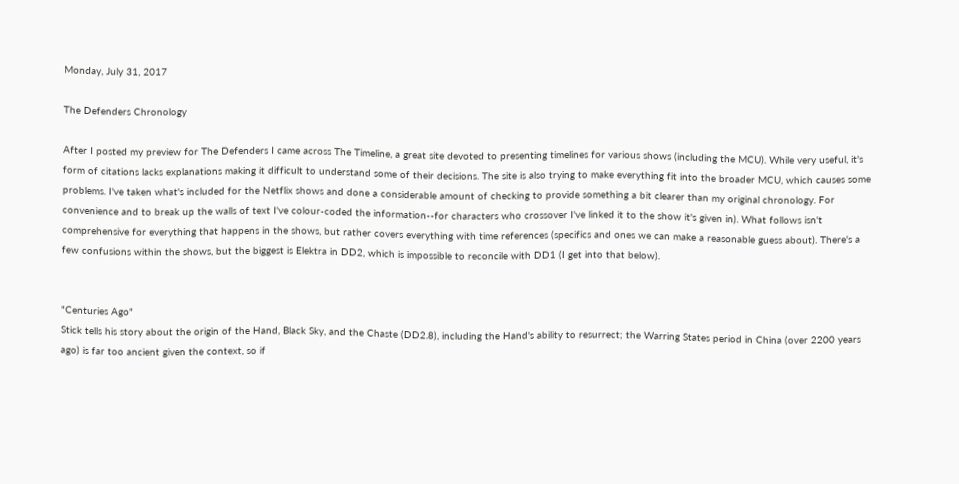Monday, July 31, 2017

The Defenders Chronology

After I posted my preview for The Defenders I came across The Timeline, a great site devoted to presenting timelines for various shows (including the MCU). While very useful, it's form of citations lacks explanations making it difficult to understand some of their decisions. The site is also trying to make everything fit into the broader MCU, which causes some problems. I've taken what's included for the Netflix shows and done a considerable amount of checking to provide something a bit clearer than my original chronology. For convenience and to break up the walls of text I've colour-coded the information--for characters who crossover I've linked it to the show it's given in). What follows isn't comprehensive for everything that happens in the shows, but rather covers everything with time references (specifics and ones we can make a reasonable guess about). There's a few confusions within the shows, but the biggest is Elektra in DD2, which is impossible to reconcile with DD1 (I get into that below).


"Centuries Ago"
Stick tells his story about the origin of the Hand, Black Sky, and the Chaste (DD2.8), including the Hand's ability to resurrect; the Warring States period in China (over 2200 years ago) is far too ancient given the context, so if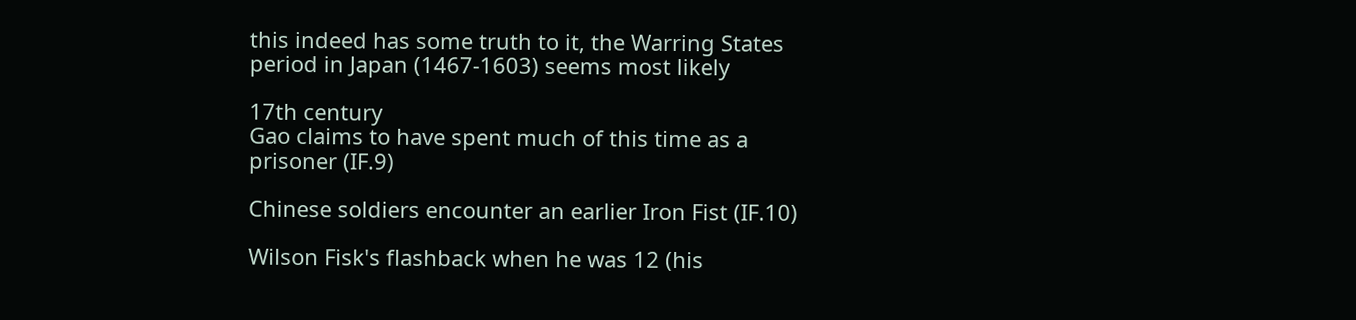this indeed has some truth to it, the Warring States period in Japan (1467-1603) seems most likely

17th century
Gao claims to have spent much of this time as a prisoner (IF.9)

Chinese soldiers encounter an earlier Iron Fist (IF.10)

Wilson Fisk's flashback when he was 12 (his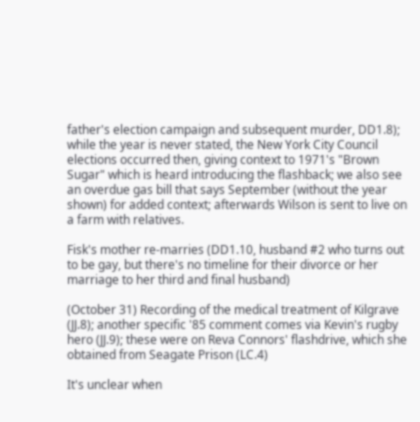father's election campaign and subsequent murder, DD1.8); while the year is never stated, the New York City Council elections occurred then, giving context to 1971's "Brown Sugar" which is heard introducing the flashback; we also see an overdue gas bill that says September (without the year shown) for added context; afterwards Wilson is sent to live on a farm with relatives.

Fisk's mother re-marries (DD1.10, husband #2 who turns out to be gay, but there's no timeline for their divorce or her marriage to her third and final husband)

(October 31) Recording of the medical treatment of Kilgrave (JJ.8); another specific '85 comment comes via Kevin's rugby hero (JJ.9); these were on Reva Connors' flashdrive, which she obtained from Seagate Prison (LC.4)

It's unclear when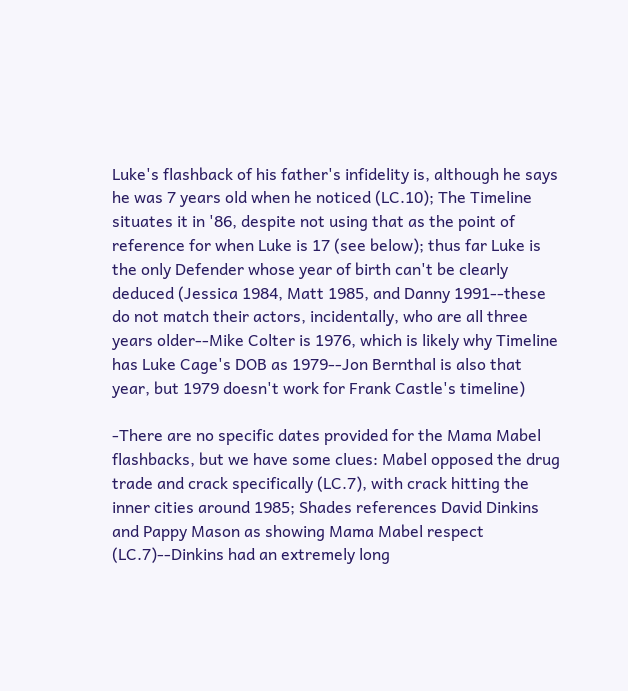Luke's flashback of his father's infidelity is, although he says he was 7 years old when he noticed (LC.10); The Timeline situates it in '86, despite not using that as the point of reference for when Luke is 17 (see below); thus far Luke is the only Defender whose year of birth can't be clearly deduced (Jessica 1984, Matt 1985, and Danny 1991--these do not match their actors, incidentally, who are all three years older--Mike Colter is 1976, which is likely why Timeline has Luke Cage's DOB as 1979--Jon Bernthal is also that year, but 1979 doesn't work for Frank Castle's timeline)

-There are no specific dates provided for the Mama Mabel flashbacks, but we have some clues: Mabel opposed the drug trade and crack specifically (LC.7), with crack hitting the inner cities around 1985; Shades references David Dinkins and Pappy Mason as showing Mama Mabel respect (LC.7)--Dinkins had an extremely long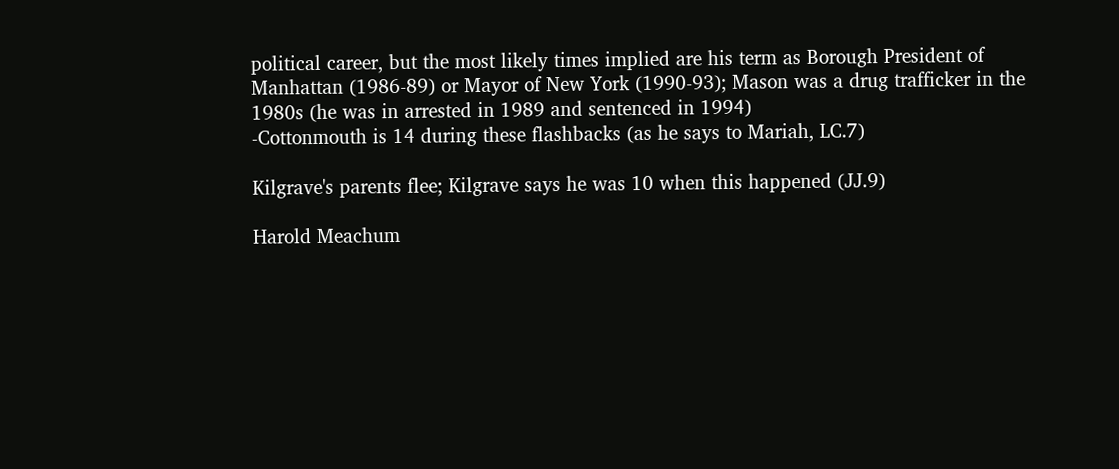political career, but the most likely times implied are his term as Borough President of Manhattan (1986-89) or Mayor of New York (1990-93); Mason was a drug trafficker in the 1980s (he was in arrested in 1989 and sentenced in 1994)
-Cottonmouth is 14 during these flashbacks (as he says to Mariah, LC.7)

Kilgrave's parents flee; Kilgrave says he was 10 when this happened (JJ.9)

Harold Meachum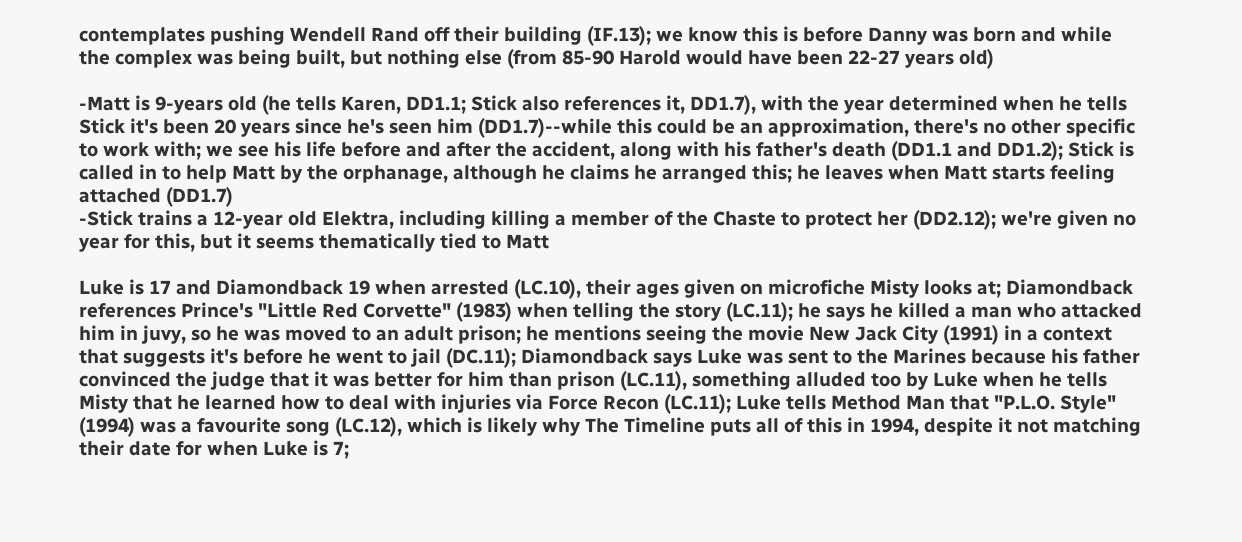contemplates pushing Wendell Rand off their building (IF.13); we know this is before Danny was born and while the complex was being built, but nothing else (from 85-90 Harold would have been 22-27 years old)

-Matt is 9-years old (he tells Karen, DD1.1; Stick also references it, DD1.7), with the year determined when he tells Stick it's been 20 years since he's seen him (DD1.7)--while this could be an approximation, there's no other specific to work with; we see his life before and after the accident, along with his father's death (DD1.1 and DD1.2); Stick is called in to help Matt by the orphanage, although he claims he arranged this; he leaves when Matt starts feeling attached (DD1.7)
-Stick trains a 12-year old Elektra, including killing a member of the Chaste to protect her (DD2.12); we're given no year for this, but it seems thematically tied to Matt

Luke is 17 and Diamondback 19 when arrested (LC.10), their ages given on microfiche Misty looks at; Diamondback references Prince's "Little Red Corvette" (1983) when telling the story (LC.11); he says he killed a man who attacked him in juvy, so he was moved to an adult prison; he mentions seeing the movie New Jack City (1991) in a context that suggests it's before he went to jail (DC.11); Diamondback says Luke was sent to the Marines because his father convinced the judge that it was better for him than prison (LC.11), something alluded too by Luke when he tells Misty that he learned how to deal with injuries via Force Recon (LC.11); Luke tells Method Man that "P.L.O. Style" (1994) was a favourite song (LC.12), which is likely why The Timeline puts all of this in 1994, despite it not matching their date for when Luke is 7;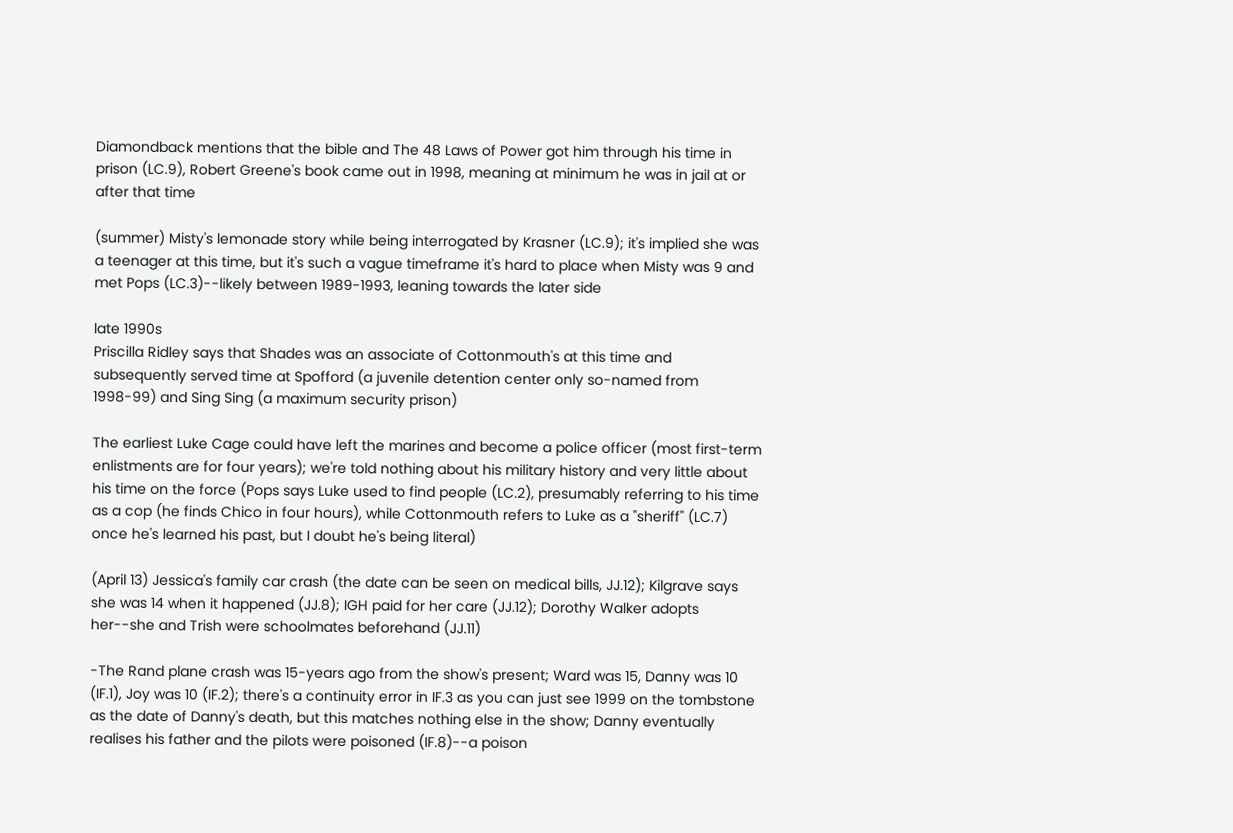Diamondback mentions that the bible and The 48 Laws of Power got him through his time in prison (LC.9), Robert Greene's book came out in 1998, meaning at minimum he was in jail at or after that time

(summer) Misty's lemonade story while being interrogated by Krasner (LC.9); it's implied she was a teenager at this time, but it's such a vague timeframe it's hard to place when Misty was 9 and met Pops (LC.3)--likely between 1989-1993, leaning towards the later side

late 1990s
Priscilla Ridley says that Shades was an associate of Cottonmouth's at this time and subsequently served time at Spofford (a juvenile detention center only so-named from 1998-99) and Sing Sing (a maximum security prison)

The earliest Luke Cage could have left the marines and become a police officer (most first-term enlistments are for four years); we're told nothing about his military history and very little about his time on the force (Pops says Luke used to find people (LC.2), presumably referring to his time as a cop (he finds Chico in four hours), while Cottonmouth refers to Luke as a "sheriff" (LC.7) once he's learned his past, but I doubt he's being literal)

(April 13) Jessica's family car crash (the date can be seen on medical bills, JJ.12); Kilgrave says she was 14 when it happened (JJ.8); IGH paid for her care (JJ.12); Dorothy Walker adopts her--she and Trish were schoolmates beforehand (JJ.11)

-The Rand plane crash was 15-years ago from the show's present; Ward was 15, Danny was 10 (IF.1), Joy was 10 (IF.2); there's a continuity error in IF.3 as you can just see 1999 on the tombstone as the date of Danny's death, but this matches nothing else in the show; Danny eventually realises his father and the pilots were poisoned (IF.8)--a poison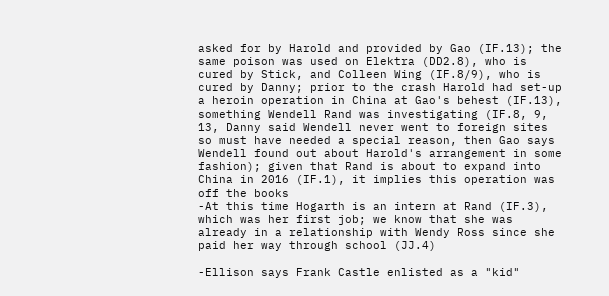asked for by Harold and provided by Gao (IF.13); the same poison was used on Elektra (DD2.8), who is cured by Stick, and Colleen Wing (IF.8/9), who is cured by Danny; prior to the crash Harold had set-up a heroin operation in China at Gao's behest (IF.13), something Wendell Rand was investigating (IF.8, 9, 13, Danny said Wendell never went to foreign sites so must have needed a special reason, then Gao says Wendell found out about Harold's arrangement in some fashion); given that Rand is about to expand into China in 2016 (IF.1), it implies this operation was off the books
-At this time Hogarth is an intern at Rand (IF.3), which was her first job; we know that she was already in a relationship with Wendy Ross since she paid her way through school (JJ.4)

-Ellison says Frank Castle enlisted as a "kid"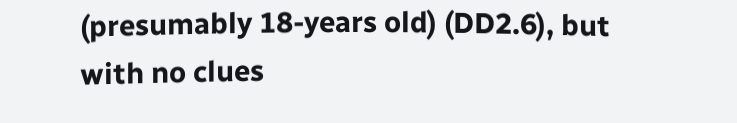(presumably 18-years old) (DD2.6), but with no clues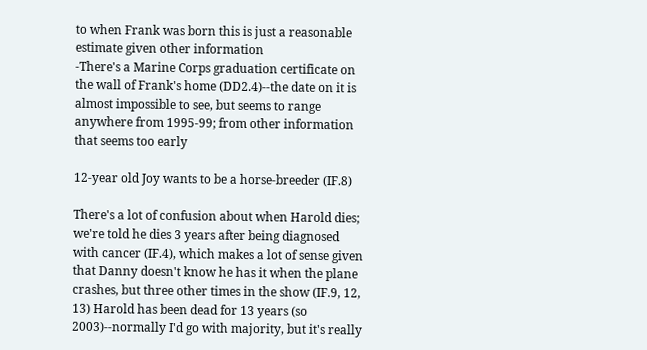to when Frank was born this is just a reasonable estimate given other information
-There's a Marine Corps graduation certificate on the wall of Frank's home (DD2.4)--the date on it is almost impossible to see, but seems to range anywhere from 1995-99; from other information that seems too early

12-year old Joy wants to be a horse-breeder (IF.8)

There's a lot of confusion about when Harold dies; we're told he dies 3 years after being diagnosed with cancer (IF.4), which makes a lot of sense given that Danny doesn't know he has it when the plane crashes, but three other times in the show (IF.9, 12, 13) Harold has been dead for 13 years (so 2003)--normally I'd go with majority, but it's really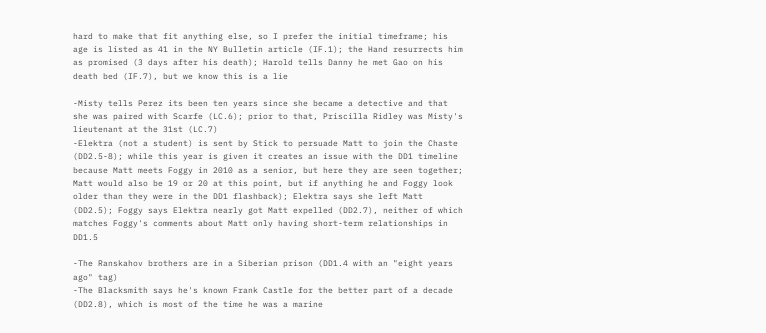hard to make that fit anything else, so I prefer the initial timeframe; his age is listed as 41 in the NY Bulletin article (IF.1); the Hand resurrects him as promised (3 days after his death); Harold tells Danny he met Gao on his death bed (IF.7), but we know this is a lie

-Misty tells Perez its been ten years since she became a detective and that she was paired with Scarfe (LC.6); prior to that, Priscilla Ridley was Misty's lieutenant at the 31st (LC.7)
-Elektra (not a student) is sent by Stick to persuade Matt to join the Chaste (DD2.5-8); while this year is given it creates an issue with the DD1 timeline because Matt meets Foggy in 2010 as a senior, but here they are seen together; Matt would also be 19 or 20 at this point, but if anything he and Foggy look older than they were in the DD1 flashback); Elektra says she left Matt (DD2.5); Foggy says Elektra nearly got Matt expelled (DD2.7), neither of which matches Foggy's comments about Matt only having short-term relationships in DD1.5

-The Ranskahov brothers are in a Siberian prison (DD1.4 with an "eight years ago" tag)
-The Blacksmith says he's known Frank Castle for the better part of a decade (DD2.8), which is most of the time he was a marine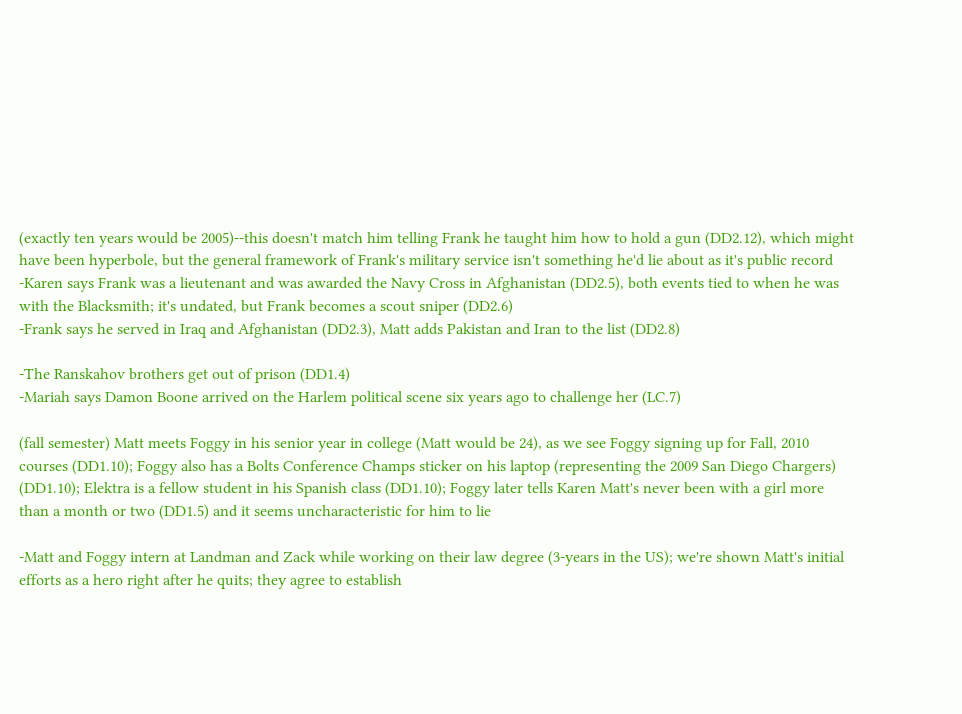(exactly ten years would be 2005)--this doesn't match him telling Frank he taught him how to hold a gun (DD2.12), which might have been hyperbole, but the general framework of Frank's military service isn't something he'd lie about as it's public record
-Karen says Frank was a lieutenant and was awarded the Navy Cross in Afghanistan (DD2.5), both events tied to when he was with the Blacksmith; it's undated, but Frank becomes a scout sniper (DD2.6)
-Frank says he served in Iraq and Afghanistan (DD2.3), Matt adds Pakistan and Iran to the list (DD2.8)

-The Ranskahov brothers get out of prison (DD1.4)
-Mariah says Damon Boone arrived on the Harlem political scene six years ago to challenge her (LC.7)

(fall semester) Matt meets Foggy in his senior year in college (Matt would be 24), as we see Foggy signing up for Fall, 2010 courses (DD1.10); Foggy also has a Bolts Conference Champs sticker on his laptop (representing the 2009 San Diego Chargers) (DD1.10); Elektra is a fellow student in his Spanish class (DD1.10); Foggy later tells Karen Matt's never been with a girl more than a month or two (DD1.5) and it seems uncharacteristic for him to lie

-Matt and Foggy intern at Landman and Zack while working on their law degree (3-years in the US); we're shown Matt's initial efforts as a hero right after he quits; they agree to establish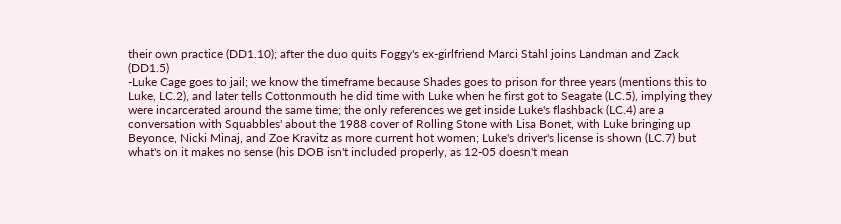their own practice (DD1.10); after the duo quits Foggy's ex-girlfriend Marci Stahl joins Landman and Zack (DD1.5)
-Luke Cage goes to jail; we know the timeframe because Shades goes to prison for three years (mentions this to Luke, LC.2), and later tells Cottonmouth he did time with Luke when he first got to Seagate (LC.5), implying they were incarcerated around the same time; the only references we get inside Luke's flashback (LC.4) are a conversation with Squabbles' about the 1988 cover of Rolling Stone with Lisa Bonet, with Luke bringing up Beyonce, Nicki Minaj, and Zoe Kravitz as more current hot women; Luke's driver's license is shown (LC.7) but what's on it makes no sense (his DOB isn't included properly, as 12-05 doesn't mean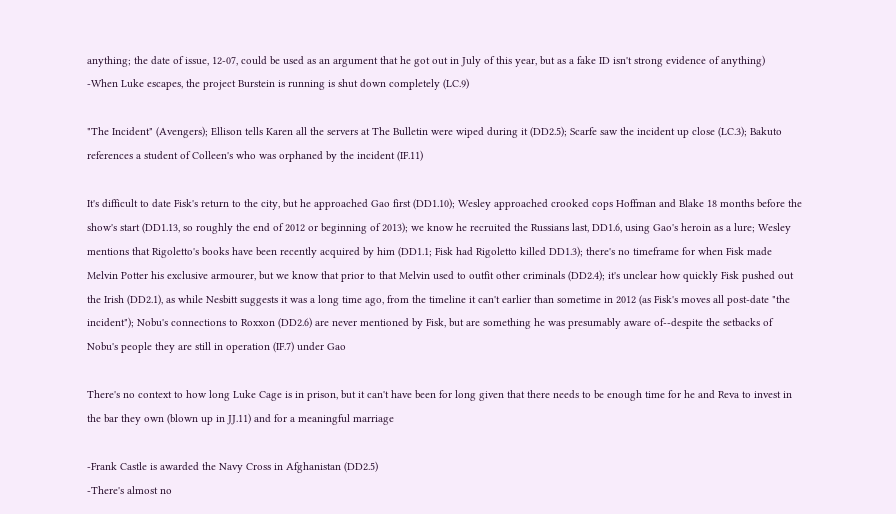anything; the date of issue, 12-07, could be used as an argument that he got out in July of this year, but as a fake ID isn't strong evidence of anything)
-When Luke escapes, the project Burstein is running is shut down completely (LC.9)

"The Incident" (Avengers); Ellison tells Karen all the servers at The Bulletin were wiped during it (DD2.5); Scarfe saw the incident up close (LC.3); Bakuto references a student of Colleen's who was orphaned by the incident (IF.11)

It's difficult to date Fisk's return to the city, but he approached Gao first (DD1.10); Wesley approached crooked cops Hoffman and Blake 18 months before the show's start (DD1.13, so roughly the end of 2012 or beginning of 2013); we know he recruited the Russians last, DD1.6, using Gao's heroin as a lure; Wesley mentions that Rigoletto's books have been recently acquired by him (DD1.1; Fisk had Rigoletto killed DD1.3); there's no timeframe for when Fisk made Melvin Potter his exclusive armourer, but we know that prior to that Melvin used to outfit other criminals (DD2.4); it's unclear how quickly Fisk pushed out the Irish (DD2.1), as while Nesbitt suggests it was a long time ago, from the timeline it can't earlier than sometime in 2012 (as Fisk's moves all post-date "the incident"); Nobu's connections to Roxxon (DD2.6) are never mentioned by Fisk, but are something he was presumably aware of--despite the setbacks of Nobu's people they are still in operation (IF.7) under Gao

There's no context to how long Luke Cage is in prison, but it can't have been for long given that there needs to be enough time for he and Reva to invest in the bar they own (blown up in JJ.11) and for a meaningful marriage

-Frank Castle is awarded the Navy Cross in Afghanistan (DD2.5)
-There's almost no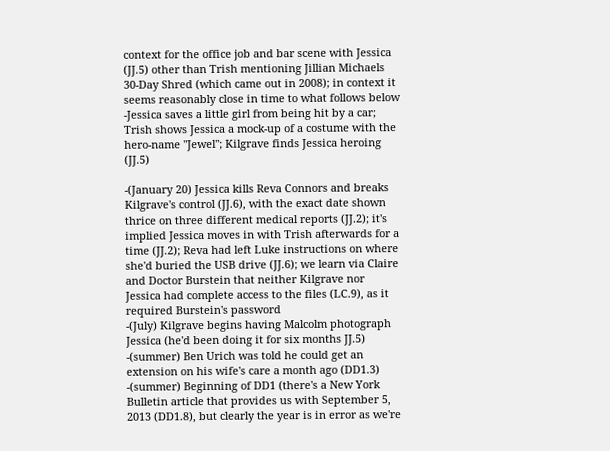context for the office job and bar scene with Jessica (JJ.5) other than Trish mentioning Jillian Michaels 30-Day Shred (which came out in 2008); in context it seems reasonably close in time to what follows below
-Jessica saves a little girl from being hit by a car; Trish shows Jessica a mock-up of a costume with the hero-name "Jewel"; Kilgrave finds Jessica heroing (JJ.5)

-(January 20) Jessica kills Reva Connors and breaks Kilgrave's control (JJ.6), with the exact date shown thrice on three different medical reports (JJ.2); it's implied Jessica moves in with Trish afterwards for a time (JJ.2); Reva had left Luke instructions on where she'd buried the USB drive (JJ.6); we learn via Claire and Doctor Burstein that neither Kilgrave nor Jessica had complete access to the files (LC.9), as it required Burstein's password
-(July) Kilgrave begins having Malcolm photograph Jessica (he'd been doing it for six months JJ.5)
-(summer) Ben Urich was told he could get an extension on his wife's care a month ago (DD1.3)
-(summer) Beginning of DD1 (there's a New York Bulletin article that provides us with September 5, 2013 (DD1.8), but clearly the year is in error as we're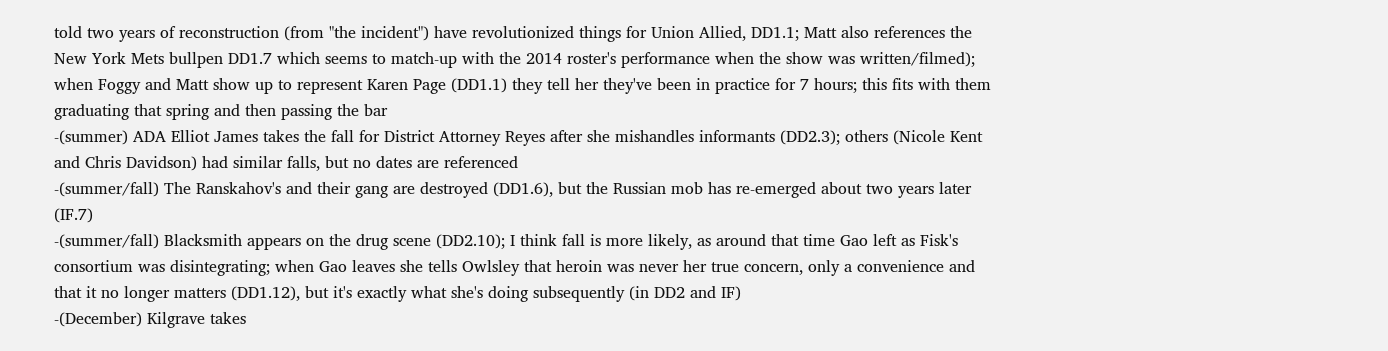told two years of reconstruction (from "the incident") have revolutionized things for Union Allied, DD1.1; Matt also references the New York Mets bullpen DD1.7 which seems to match-up with the 2014 roster's performance when the show was written/filmed); when Foggy and Matt show up to represent Karen Page (DD1.1) they tell her they've been in practice for 7 hours; this fits with them graduating that spring and then passing the bar
-(summer) ADA Elliot James takes the fall for District Attorney Reyes after she mishandles informants (DD2.3); others (Nicole Kent and Chris Davidson) had similar falls, but no dates are referenced
-(summer/fall) The Ranskahov's and their gang are destroyed (DD1.6), but the Russian mob has re-emerged about two years later (IF.7)
-(summer/fall) Blacksmith appears on the drug scene (DD2.10); I think fall is more likely, as around that time Gao left as Fisk's consortium was disintegrating; when Gao leaves she tells Owlsley that heroin was never her true concern, only a convenience and that it no longer matters (DD1.12), but it's exactly what she's doing subsequently (in DD2 and IF)
-(December) Kilgrave takes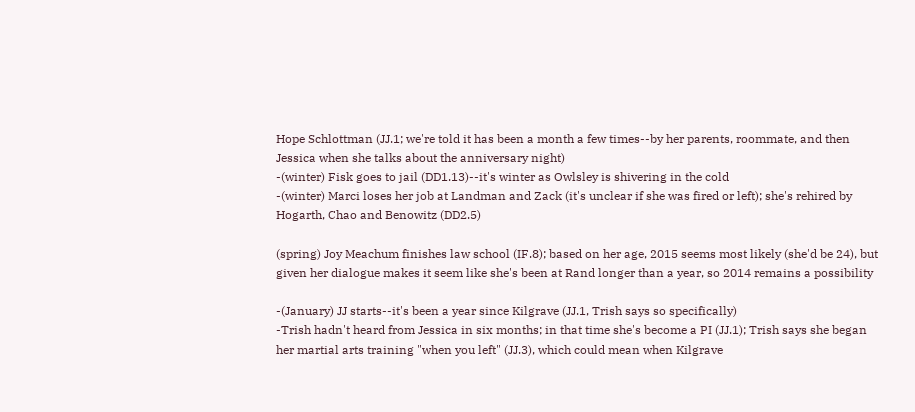Hope Schlottman (JJ.1; we're told it has been a month a few times--by her parents, roommate, and then Jessica when she talks about the anniversary night)
-(winter) Fisk goes to jail (DD1.13)--it's winter as Owlsley is shivering in the cold
-(winter) Marci loses her job at Landman and Zack (it's unclear if she was fired or left); she's rehired by Hogarth, Chao and Benowitz (DD2.5)

(spring) Joy Meachum finishes law school (IF.8); based on her age, 2015 seems most likely (she'd be 24), but given her dialogue makes it seem like she's been at Rand longer than a year, so 2014 remains a possibility

-(January) JJ starts--it's been a year since Kilgrave (JJ.1, Trish says so specifically)
-Trish hadn't heard from Jessica in six months; in that time she's become a PI (JJ.1); Trish says she began her martial arts training "when you left" (JJ.3), which could mean when Kilgrave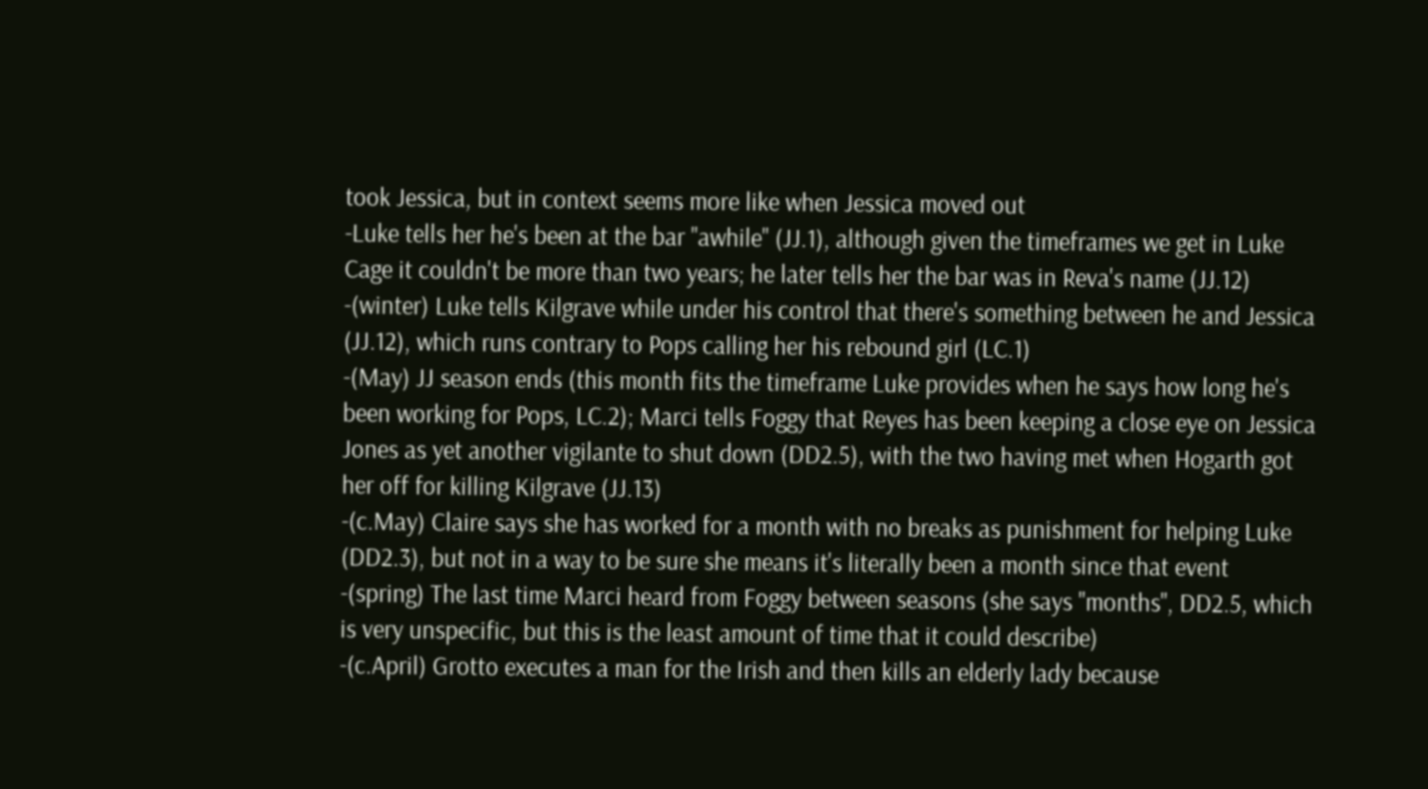took Jessica, but in context seems more like when Jessica moved out
-Luke tells her he's been at the bar "awhile" (JJ.1), although given the timeframes we get in Luke Cage it couldn't be more than two years; he later tells her the bar was in Reva's name (JJ.12)
-(winter) Luke tells Kilgrave while under his control that there's something between he and Jessica (JJ.12), which runs contrary to Pops calling her his rebound girl (LC.1)
-(May) JJ season ends (this month fits the timeframe Luke provides when he says how long he's been working for Pops, LC.2); Marci tells Foggy that Reyes has been keeping a close eye on Jessica Jones as yet another vigilante to shut down (DD2.5), with the two having met when Hogarth got her off for killing Kilgrave (JJ.13)
-(c.May) Claire says she has worked for a month with no breaks as punishment for helping Luke (DD2.3), but not in a way to be sure she means it's literally been a month since that event
-(spring) The last time Marci heard from Foggy between seasons (she says "months", DD2.5, which is very unspecific, but this is the least amount of time that it could describe)
-(c.April) Grotto executes a man for the Irish and then kills an elderly lady because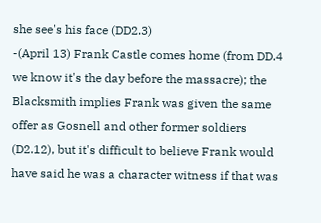she see's his face (DD2.3)
-(April 13) Frank Castle comes home (from DD.4 we know it's the day before the massacre); the Blacksmith implies Frank was given the same offer as Gosnell and other former soldiers (D2.12), but it's difficult to believe Frank would have said he was a character witness if that was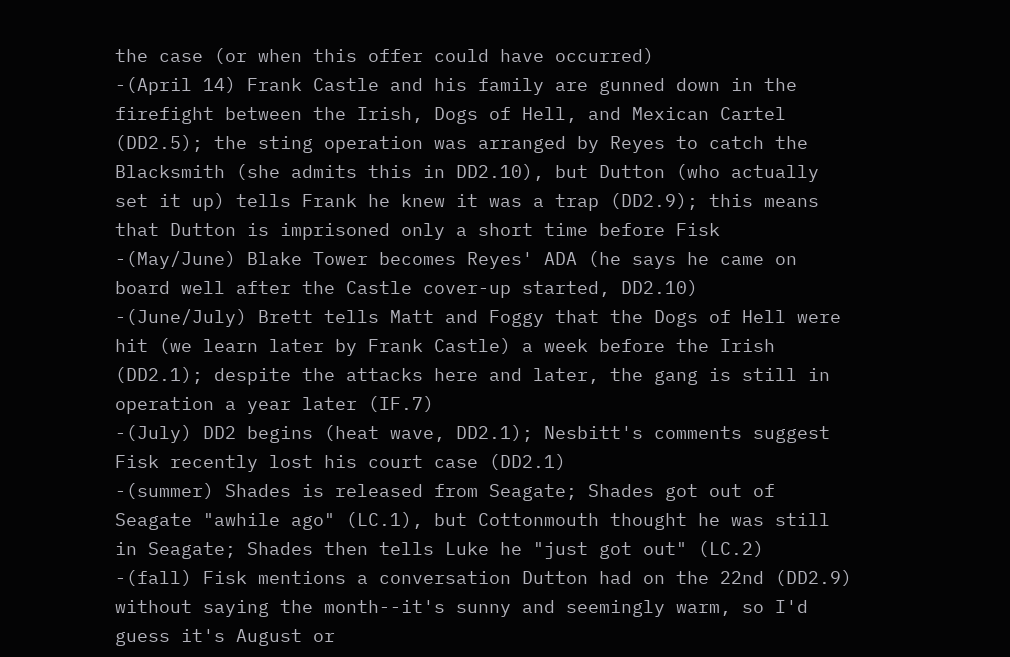the case (or when this offer could have occurred)
-(April 14) Frank Castle and his family are gunned down in the firefight between the Irish, Dogs of Hell, and Mexican Cartel (DD2.5); the sting operation was arranged by Reyes to catch the Blacksmith (she admits this in DD2.10), but Dutton (who actually set it up) tells Frank he knew it was a trap (DD2.9); this means that Dutton is imprisoned only a short time before Fisk
-(May/June) Blake Tower becomes Reyes' ADA (he says he came on board well after the Castle cover-up started, DD2.10)
-(June/July) Brett tells Matt and Foggy that the Dogs of Hell were hit (we learn later by Frank Castle) a week before the Irish (DD2.1); despite the attacks here and later, the gang is still in operation a year later (IF.7)
-(July) DD2 begins (heat wave, DD2.1); Nesbitt's comments suggest Fisk recently lost his court case (DD2.1)
-(summer) Shades is released from Seagate; Shades got out of Seagate "awhile ago" (LC.1), but Cottonmouth thought he was still in Seagate; Shades then tells Luke he "just got out" (LC.2)
-(fall) Fisk mentions a conversation Dutton had on the 22nd (DD2.9) without saying the month--it's sunny and seemingly warm, so I'd guess it's August or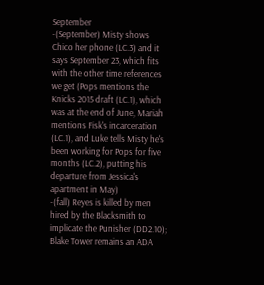September
-(September) Misty shows Chico her phone (LC.3) and it says September 23, which fits with the other time references we get (Pops mentions the Knicks 2015 draft (LC.1), which was at the end of June, Mariah mentions Fisk's incarceration (LC.1), and Luke tells Misty he's been working for Pops for five months (LC.2), putting his departure from Jessica's apartment in May)
-(fall) Reyes is killed by men hired by the Blacksmith to implicate the Punisher (DD2.10); Blake Tower remains an ADA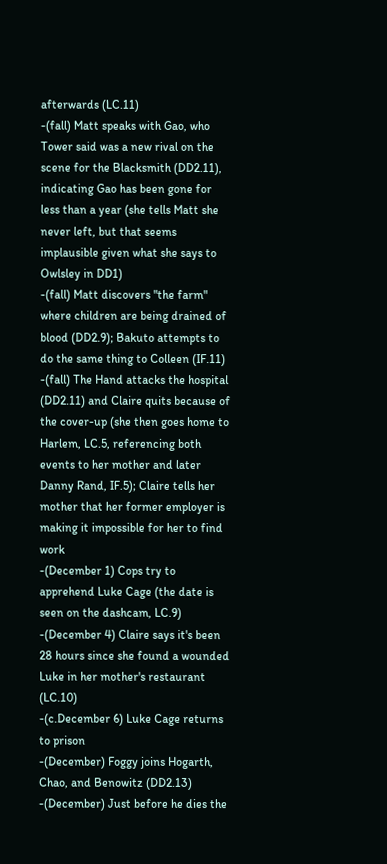afterwards (LC.11)
-(fall) Matt speaks with Gao, who Tower said was a new rival on the scene for the Blacksmith (DD2.11), indicating Gao has been gone for less than a year (she tells Matt she never left, but that seems implausible given what she says to Owlsley in DD1)
-(fall) Matt discovers "the farm" where children are being drained of blood (DD2.9); Bakuto attempts to do the same thing to Colleen (IF.11)
-(fall) The Hand attacks the hospital (DD2.11) and Claire quits because of the cover-up (she then goes home to Harlem, LC.5, referencing both events to her mother and later Danny Rand, IF.5); Claire tells her mother that her former employer is making it impossible for her to find work
-(December 1) Cops try to apprehend Luke Cage (the date is seen on the dashcam, LC.9)
-(December 4) Claire says it's been 28 hours since she found a wounded Luke in her mother's restaurant (LC.10)
-(c.December 6) Luke Cage returns to prison
-(December) Foggy joins Hogarth, Chao, and Benowitz (DD2.13)
-(December) Just before he dies the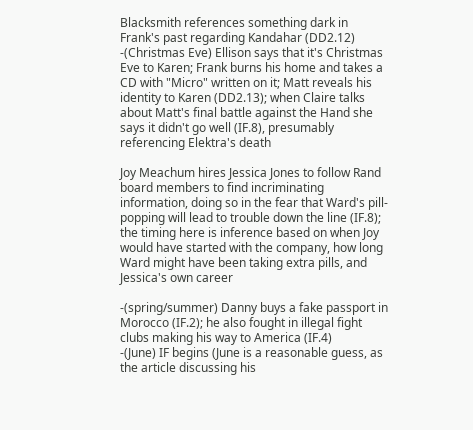Blacksmith references something dark in Frank's past regarding Kandahar (DD2.12)
-(Christmas Eve) Ellison says that it's Christmas Eve to Karen; Frank burns his home and takes a CD with "Micro" written on it; Matt reveals his identity to Karen (DD2.13); when Claire talks about Matt's final battle against the Hand she says it didn't go well (IF.8), presumably referencing Elektra's death

Joy Meachum hires Jessica Jones to follow Rand board members to find incriminating information, doing so in the fear that Ward's pill-popping will lead to trouble down the line (IF.8); the timing here is inference based on when Joy would have started with the company, how long Ward might have been taking extra pills, and Jessica's own career

-(spring/summer) Danny buys a fake passport in Morocco (IF.2); he also fought in illegal fight clubs making his way to America (IF.4)
-(June) IF begins (June is a reasonable guess, as the article discussing his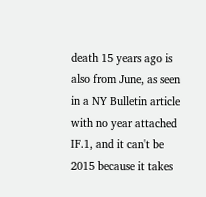death 15 years ago is also from June, as seen in a NY Bulletin article with no year attached IF.1, and it can't be 2015 because it takes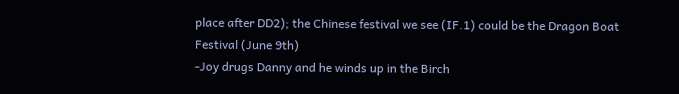place after DD2); the Chinese festival we see (IF.1) could be the Dragon Boat Festival (June 9th)
-Joy drugs Danny and he winds up in the Birch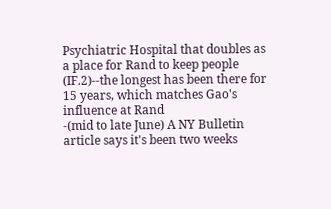Psychiatric Hospital that doubles as a place for Rand to keep people (IF.2)--the longest has been there for 15 years, which matches Gao's influence at Rand
-(mid to late June) A NY Bulletin article says it's been two weeks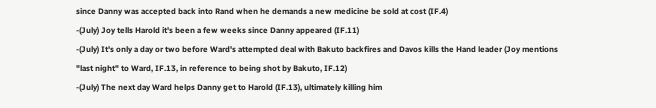since Danny was accepted back into Rand when he demands a new medicine be sold at cost (IF.4)
-(July) Joy tells Harold it's been a few weeks since Danny appeared (IF.11)
-(July) It's only a day or two before Ward's attempted deal with Bakuto backfires and Davos kills the Hand leader (Joy mentions "last night" to Ward, IF.13, in reference to being shot by Bakuto, IF.12)
-(July) The next day Ward helps Danny get to Harold (IF.13), ultimately killing him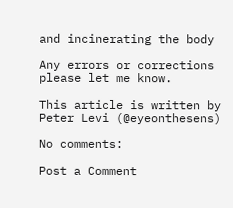and incinerating the body

Any errors or corrections please let me know.

This article is written by Peter Levi (@eyeonthesens)

No comments:

Post a Comment